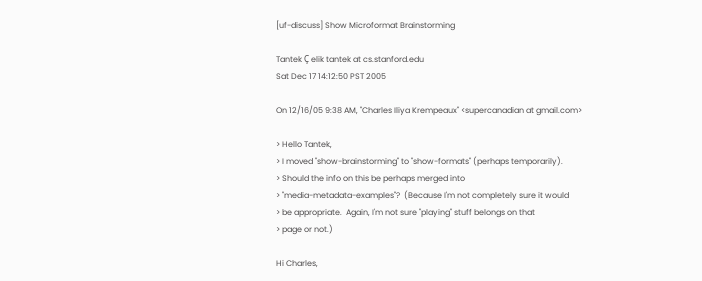[uf-discuss] Show Microformat Brainstorming

Tantek Ç elik tantek at cs.stanford.edu
Sat Dec 17 14:12:50 PST 2005

On 12/16/05 9:38 AM, "Charles Iliya Krempeaux" <supercanadian at gmail.com>

> Hello Tantek,
> I moved "show-brainstorming" to "show-formats" (perhaps temporarily).
> Should the info on this be perhaps merged into
> "media-metadata-examples"?  (Because I'm not completely sure it would
> be appropriate.  Again, I'm not sure "playing" stuff belongs on that
> page or not.)

Hi Charles,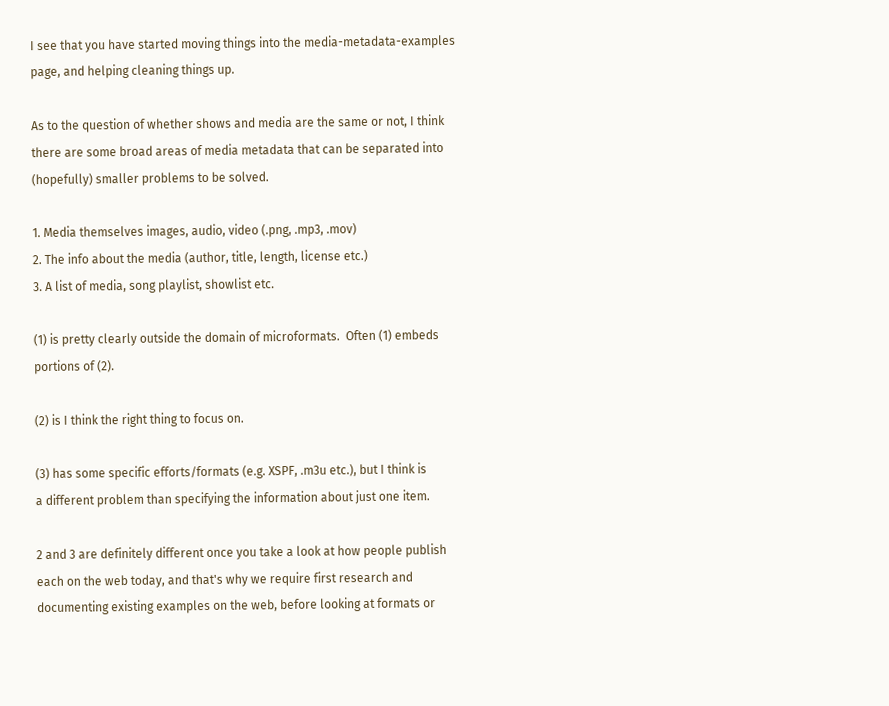I see that you have started moving things into the media-metadata-examples
page, and helping cleaning things up.

As to the question of whether shows and media are the same or not, I think
there are some broad areas of media metadata that can be separated into
(hopefully) smaller problems to be solved.

1. Media themselves images, audio, video (.png, .mp3, .mov)
2. The info about the media (author, title, length, license etc.)
3. A list of media, song playlist, showlist etc.

(1) is pretty clearly outside the domain of microformats.  Often (1) embeds
portions of (2).

(2) is I think the right thing to focus on.

(3) has some specific efforts/formats (e.g. XSPF, .m3u etc.), but I think is
a different problem than specifying the information about just one item.

2 and 3 are definitely different once you take a look at how people publish
each on the web today, and that's why we require first research and
documenting existing examples on the web, before looking at formats or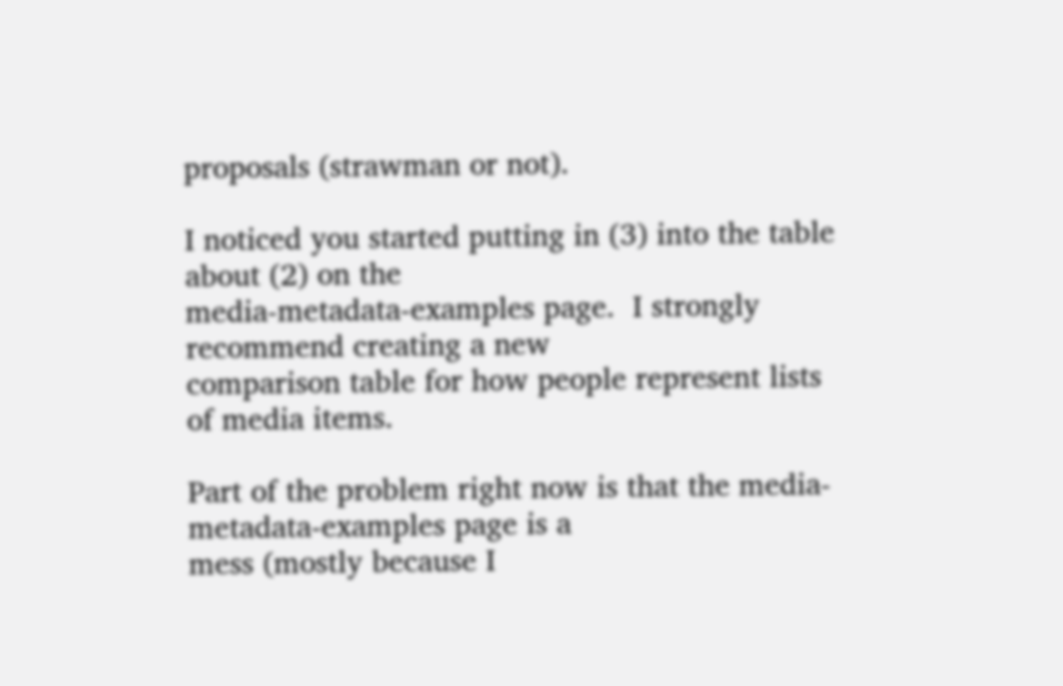proposals (strawman or not).

I noticed you started putting in (3) into the table about (2) on the
media-metadata-examples page.  I strongly recommend creating a new
comparison table for how people represent lists of media items.

Part of the problem right now is that the media-metadata-examples page is a
mess (mostly because I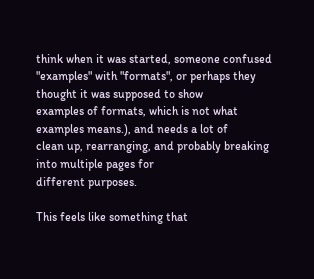think when it was started, someone confused
"examples" with "formats", or perhaps they thought it was supposed to show
examples of formats, which is not what examples means.), and needs a lot of
clean up, rearranging, and probably breaking into multiple pages for
different purposes.

This feels like something that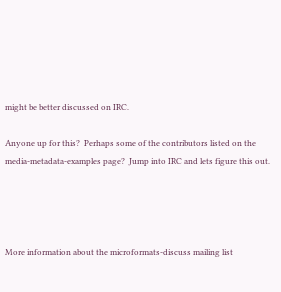might be better discussed on IRC.

Anyone up for this?  Perhaps some of the contributors listed on the
media-metadata-examples page?  Jump into IRC and lets figure this out.




More information about the microformats-discuss mailing list